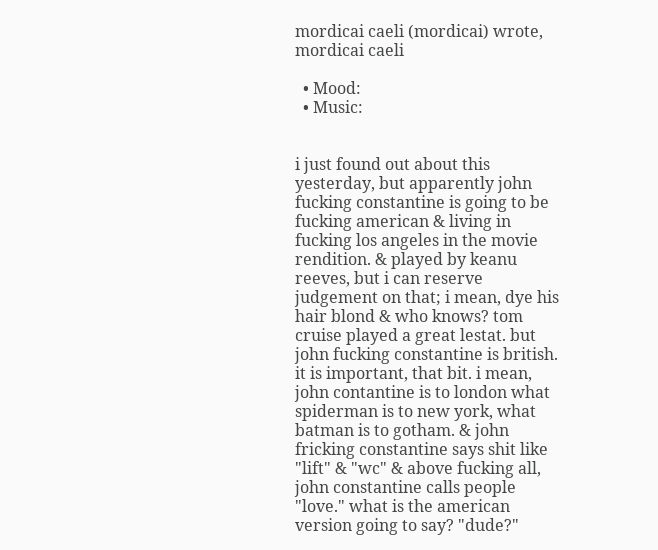mordicai caeli (mordicai) wrote,
mordicai caeli

  • Mood:
  • Music:


i just found out about this yesterday, but apparently john fucking constantine is going to be fucking american & living in fucking los angeles in the movie rendition. & played by keanu reeves, but i can reserve judgement on that; i mean, dye his hair blond & who knows? tom cruise played a great lestat. but john fucking constantine is british. it is important, that bit. i mean, john contantine is to london what spiderman is to new york, what batman is to gotham. & john fricking constantine says shit like "lift" & "wc" & above fucking all, john constantine calls people "love." what is the american version going to say? "dude?"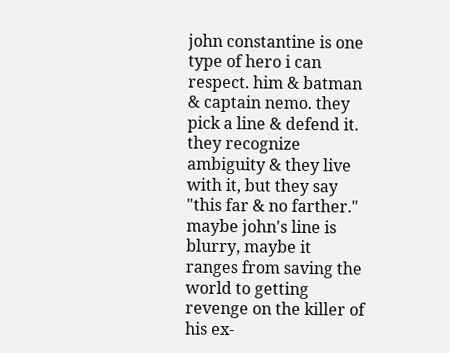john constantine is one type of hero i can respect. him & batman & captain nemo. they pick a line & defend it. they recognize ambiguity & they live with it, but they say "this far & no farther." maybe john's line is blurry, maybe it ranges from saving the world to getting revenge on the killer of his ex-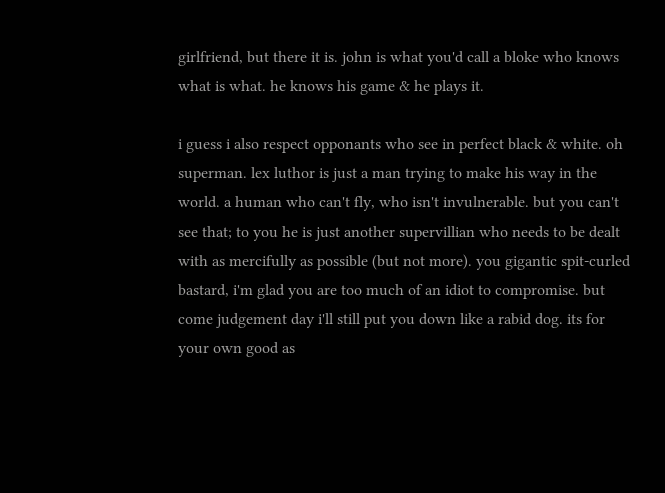girlfriend, but there it is. john is what you'd call a bloke who knows what is what. he knows his game & he plays it.

i guess i also respect opponants who see in perfect black & white. oh superman. lex luthor is just a man trying to make his way in the world. a human who can't fly, who isn't invulnerable. but you can't see that; to you he is just another supervillian who needs to be dealt with as mercifully as possible (but not more). you gigantic spit-curled bastard, i'm glad you are too much of an idiot to compromise. but come judgement day i'll still put you down like a rabid dog. its for your own good as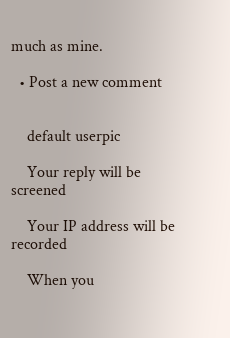much as mine.

  • Post a new comment


    default userpic

    Your reply will be screened

    Your IP address will be recorded

    When you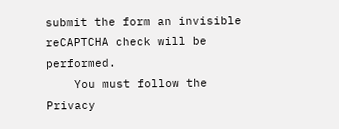submit the form an invisible reCAPTCHA check will be performed.
    You must follow the Privacy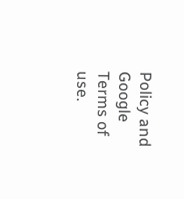Policy and Google Terms of use.